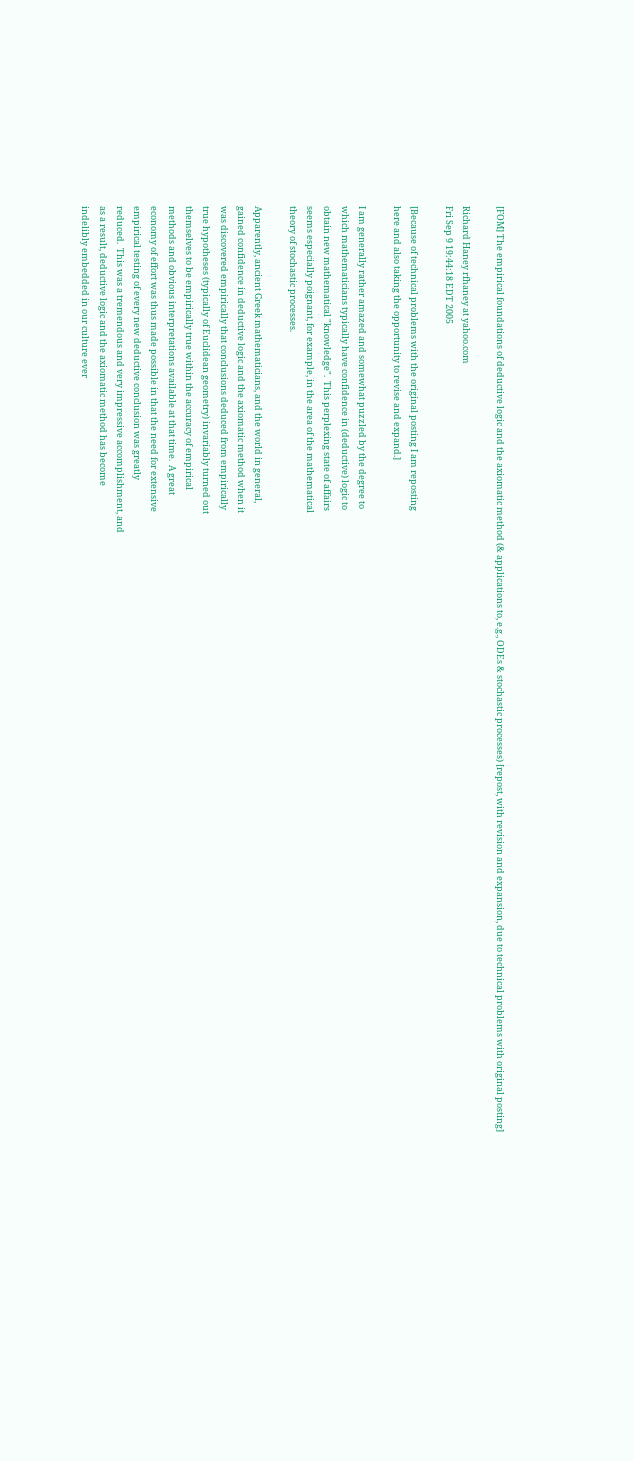[FOM] The empirical foundations of deductive logic and the axiomatic method (& applications to, e.g., ODEs & stochastic processes) [repost, with revision and expansion, due to technical problems with original posting]

Richard Haney rfhaney at yahoo.com
Fri Sep 9 19:44:18 EDT 2005

[Because of technical problems with the original posting I am reposting
here and also taking the opportunity to revise and expand.]

I am generally rather amazed and somewhat puzzled by the degree to
which mathematicians typically have confidence in (deductive) logic to
obtain new mathematical "knowledge".  This perplexing state of affairs
seems especially poignant, for example, in the area of the mathematical
theory of stochastic processes.

Apparently, ancient Greek mathematicians, and the world in general,
gained confidence in deductive logic and the axiomatic method when it
was discovered empirically that conclusions deduced from empirically
true hypotheses (typically of Euclidean geometry) invariably turned out
themselves to be empirically true within the accuracy of empirical
methods and obvious interpretations available at that time.  A great
economy of effort was thus made possible in that the need for extensive
empirical testing of every new deductive conclusion was greatly
reduced.  This was a tremendous and very impressive accomplishment, and
as a result, deductive logic and the axiomatic method has become
indelibly embedded in our culture ever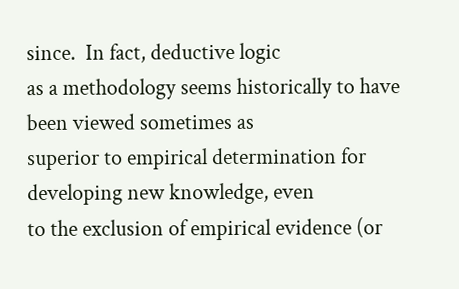since.  In fact, deductive logic
as a methodology seems historically to have been viewed sometimes as
superior to empirical determination for developing new knowledge, even
to the exclusion of empirical evidence (or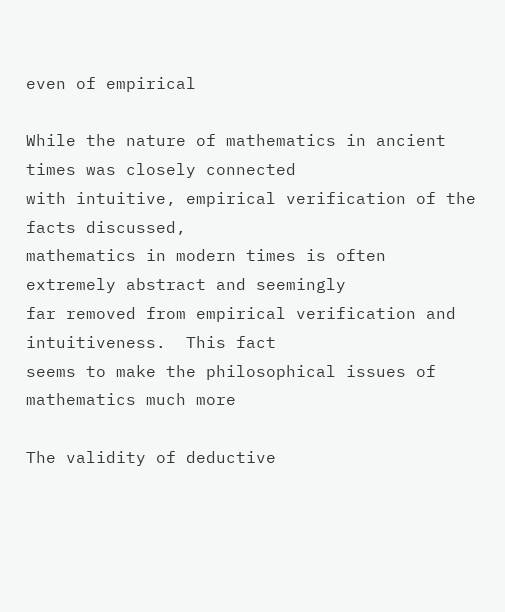even of empirical

While the nature of mathematics in ancient times was closely connected
with intuitive, empirical verification of the facts discussed,
mathematics in modern times is often extremely abstract and seemingly
far removed from empirical verification and intuitiveness.  This fact
seems to make the philosophical issues of mathematics much more

The validity of deductive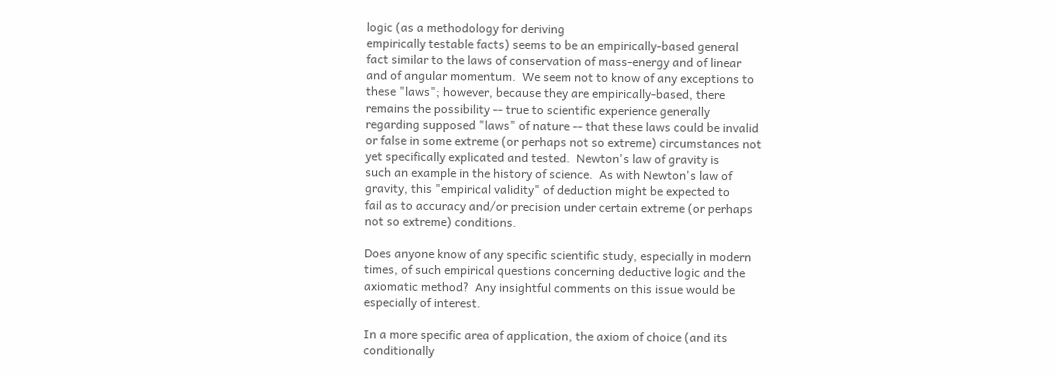logic (as a methodology for deriving
empirically testable facts) seems to be an empirically-based general
fact similar to the laws of conservation of mass-energy and of linear
and of angular momentum.  We seem not to know of any exceptions to
these "laws"; however, because they are empirically-based, there
remains the possibility -- true to scientific experience generally
regarding supposed "laws" of nature -- that these laws could be invalid
or false in some extreme (or perhaps not so extreme) circumstances not
yet specifically explicated and tested.  Newton's law of gravity is
such an example in the history of science.  As with Newton's law of
gravity, this "empirical validity" of deduction might be expected to
fail as to accuracy and/or precision under certain extreme (or perhaps
not so extreme) conditions.

Does anyone know of any specific scientific study, especially in modern
times, of such empirical questions concerning deductive logic and the
axiomatic method?  Any insightful comments on this issue would be
especially of interest.

In a more specific area of application, the axiom of choice (and its
conditionally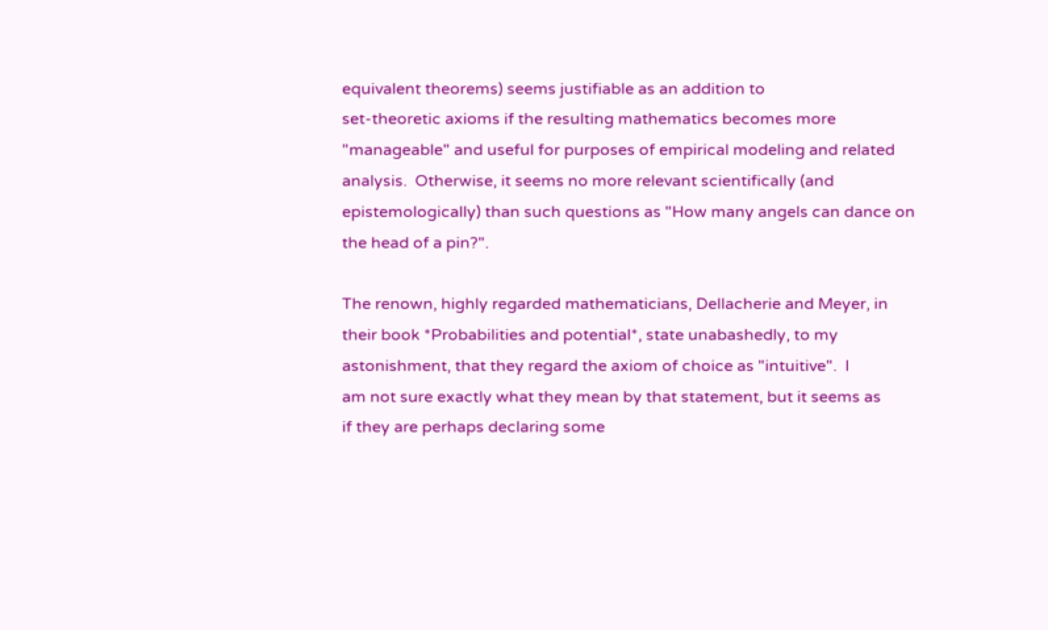equivalent theorems) seems justifiable as an addition to
set-theoretic axioms if the resulting mathematics becomes more
"manageable" and useful for purposes of empirical modeling and related
analysis.  Otherwise, it seems no more relevant scientifically (and
epistemologically) than such questions as "How many angels can dance on
the head of a pin?".

The renown, highly regarded mathematicians, Dellacherie and Meyer, in
their book *Probabilities and potential*, state unabashedly, to my
astonishment, that they regard the axiom of choice as "intuitive".  I
am not sure exactly what they mean by that statement, but it seems as
if they are perhaps declaring some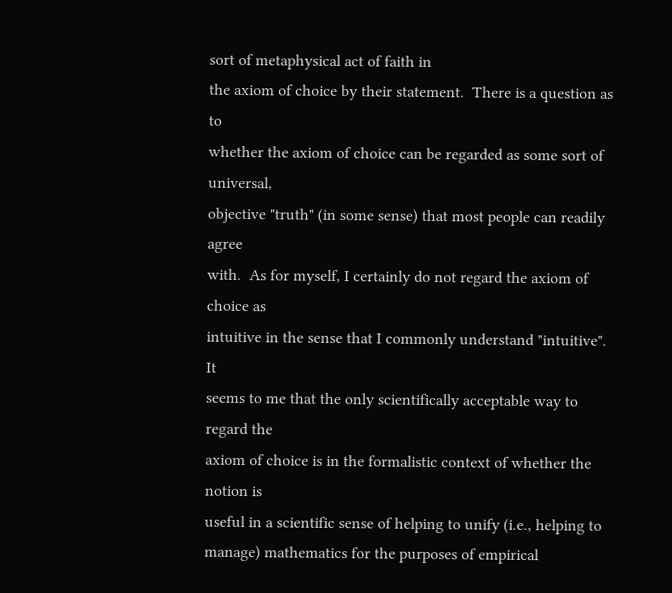sort of metaphysical act of faith in
the axiom of choice by their statement.  There is a question as to
whether the axiom of choice can be regarded as some sort of universal,
objective "truth" (in some sense) that most people can readily agree
with.  As for myself, I certainly do not regard the axiom of choice as
intuitive in the sense that I commonly understand "intuitive".  It
seems to me that the only scientifically acceptable way to regard the
axiom of choice is in the formalistic context of whether the notion is
useful in a scientific sense of helping to unify (i.e., helping to
manage) mathematics for the purposes of empirical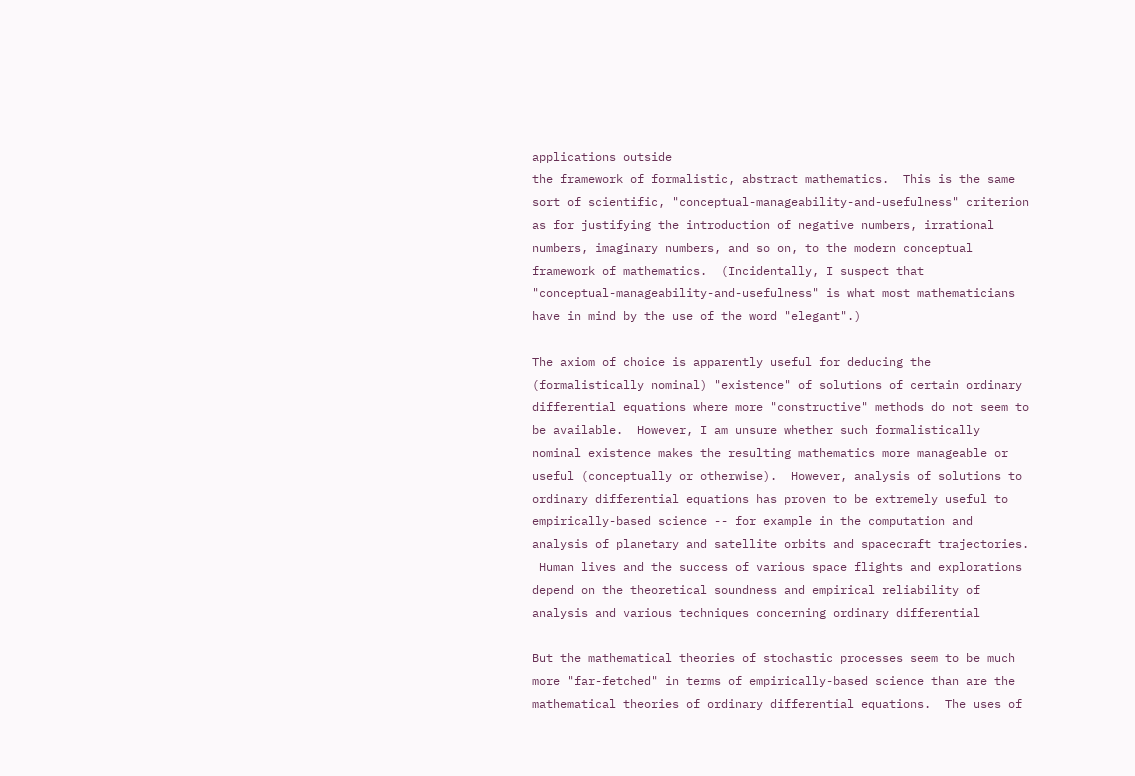applications outside
the framework of formalistic, abstract mathematics.  This is the same
sort of scientific, "conceptual-manageability-and-usefulness" criterion
as for justifying the introduction of negative numbers, irrational
numbers, imaginary numbers, and so on, to the modern conceptual
framework of mathematics.  (Incidentally, I suspect that
"conceptual-manageability-and-usefulness" is what most mathematicians
have in mind by the use of the word "elegant".)

The axiom of choice is apparently useful for deducing the
(formalistically nominal) "existence" of solutions of certain ordinary
differential equations where more "constructive" methods do not seem to
be available.  However, I am unsure whether such formalistically
nominal existence makes the resulting mathematics more manageable or
useful (conceptually or otherwise).  However, analysis of solutions to
ordinary differential equations has proven to be extremely useful to
empirically-based science -- for example in the computation and
analysis of planetary and satellite orbits and spacecraft trajectories.
 Human lives and the success of various space flights and explorations
depend on the theoretical soundness and empirical reliability of
analysis and various techniques concerning ordinary differential

But the mathematical theories of stochastic processes seem to be much
more "far-fetched" in terms of empirically-based science than are the
mathematical theories of ordinary differential equations.  The uses of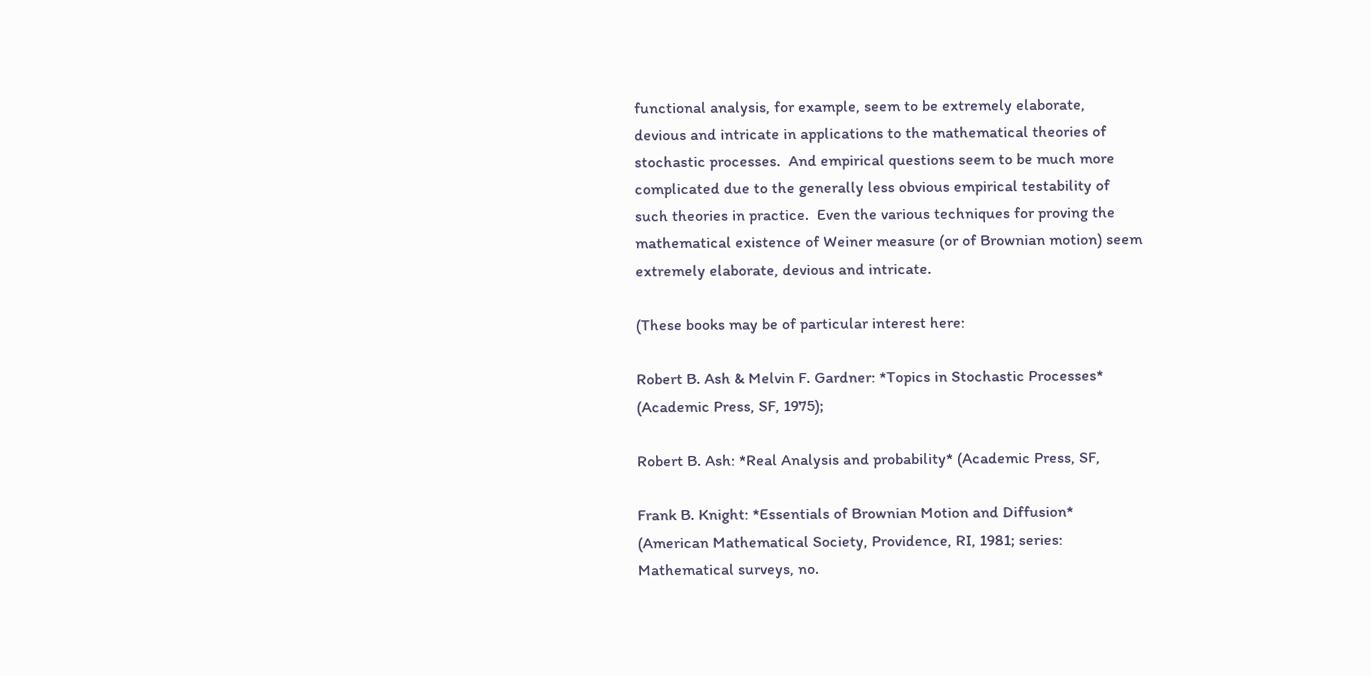functional analysis, for example, seem to be extremely elaborate,
devious and intricate in applications to the mathematical theories of
stochastic processes.  And empirical questions seem to be much more
complicated due to the generally less obvious empirical testability of
such theories in practice.  Even the various techniques for proving the
mathematical existence of Weiner measure (or of Brownian motion) seem
extremely elaborate, devious and intricate.

(These books may be of particular interest here:

Robert B. Ash & Melvin F. Gardner: *Topics in Stochastic Processes*
(Academic Press, SF, 1975);

Robert B. Ash: *Real Analysis and probability* (Academic Press, SF,

Frank B. Knight: *Essentials of Brownian Motion and Diffusion*
(American Mathematical Society, Providence, RI, 1981; series:
Mathematical surveys, no.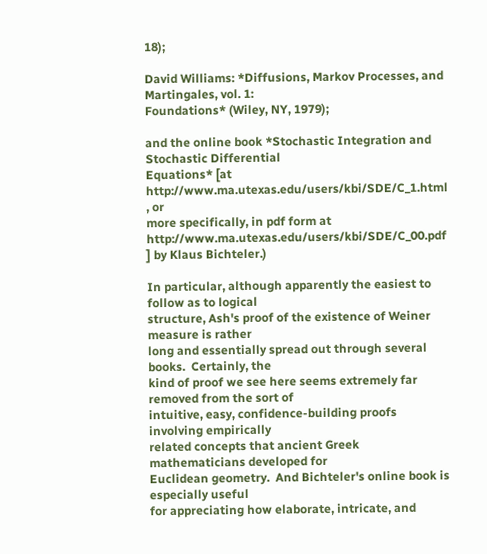18);

David Williams: *Diffusions, Markov Processes, and Martingales, vol. 1:
Foundations* (Wiley, NY, 1979);

and the online book *Stochastic Integration and Stochastic Differential
Equations* [at http://www.ma.utexas.edu/users/kbi/SDE/C_1.html , or
more specifically, in pdf form at
http://www.ma.utexas.edu/users/kbi/SDE/C_00.pdf ] by Klaus Bichteler.)

In particular, although apparently the easiest to follow as to logical
structure, Ash's proof of the existence of Weiner measure is rather
long and essentially spread out through several books.  Certainly, the
kind of proof we see here seems extremely far removed from the sort of
intuitive, easy, confidence-building proofs involving empirically
related concepts that ancient Greek mathematicians developed for
Euclidean geometry.  And Bichteler's online book is especially useful
for appreciating how elaborate, intricate, and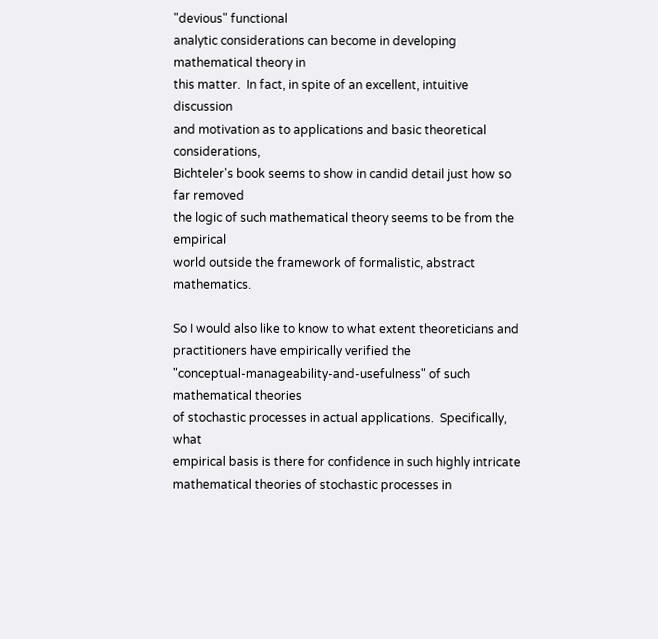"devious" functional
analytic considerations can become in developing mathematical theory in
this matter.  In fact, in spite of an excellent, intuitive discussion
and motivation as to applications and basic theoretical considerations,
Bichteler's book seems to show in candid detail just how so far removed
the logic of such mathematical theory seems to be from the empirical
world outside the framework of formalistic, abstract mathematics.

So I would also like to know to what extent theoreticians and
practitioners have empirically verified the
"conceptual-manageability-and-usefulness" of such mathematical theories
of stochastic processes in actual applications.  Specifically, what
empirical basis is there for confidence in such highly intricate
mathematical theories of stochastic processes in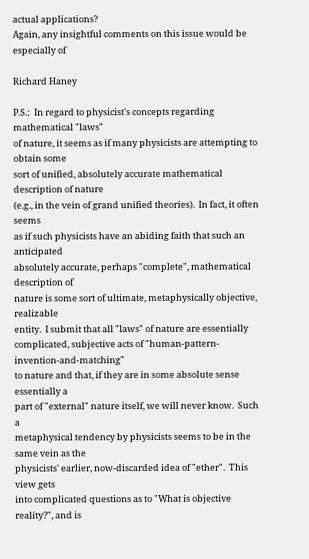actual applications?
Again, any insightful comments on this issue would be especially of

Richard Haney

P.S.:  In regard to physicist's concepts regarding mathematical "laws"
of nature, it seems as if many physicists are attempting to obtain some
sort of unified, absolutely accurate mathematical description of nature
(e.g., in the vein of grand unified theories).  In fact, it often seems
as if such physicists have an abiding faith that such an anticipated
absolutely accurate, perhaps "complete", mathematical description of
nature is some sort of ultimate, metaphysically objective, realizable
entity.  I submit that all "laws" of nature are essentially
complicated, subjective acts of "human-pattern-invention-and-matching"
to nature and that, if they are in some absolute sense essentially a
part of "external" nature itself, we will never know.  Such a
metaphysical tendency by physicists seems to be in the same vein as the
physicists' earlier, now-discarded idea of "ether".  This view gets
into complicated questions as to "What is objective reality?", and is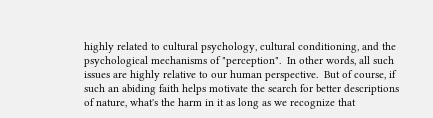highly related to cultural psychology, cultural conditioning, and the
psychological mechanisms of "perception".  In other words, all such
issues are highly relative to our human perspective.  But of course, if
such an abiding faith helps motivate the search for better descriptions
of nature, what's the harm in it as long as we recognize that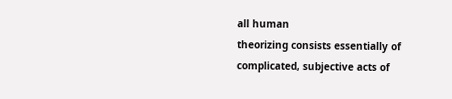all human
theorizing consists essentially of complicated, subjective acts of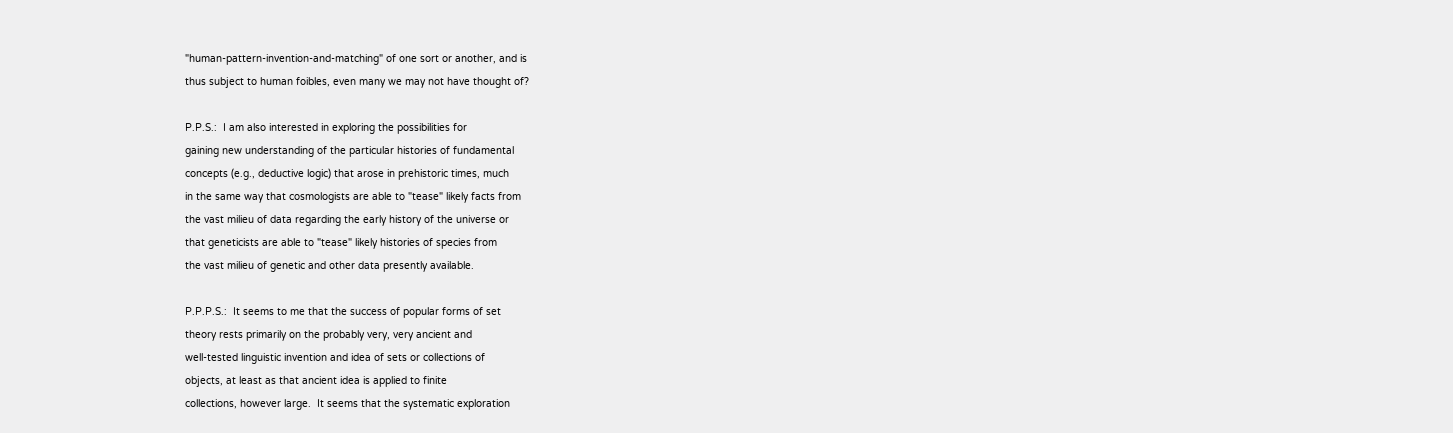"human-pattern-invention-and-matching" of one sort or another, and is
thus subject to human foibles, even many we may not have thought of?

P.P.S.:  I am also interested in exploring the possibilities for
gaining new understanding of the particular histories of fundamental
concepts (e.g., deductive logic) that arose in prehistoric times, much
in the same way that cosmologists are able to "tease" likely facts from
the vast milieu of data regarding the early history of the universe or
that geneticists are able to "tease" likely histories of species from
the vast milieu of genetic and other data presently available.

P.P.P.S.:  It seems to me that the success of popular forms of set
theory rests primarily on the probably very, very ancient and
well-tested linguistic invention and idea of sets or collections of
objects, at least as that ancient idea is applied to finite
collections, however large.  It seems that the systematic exploration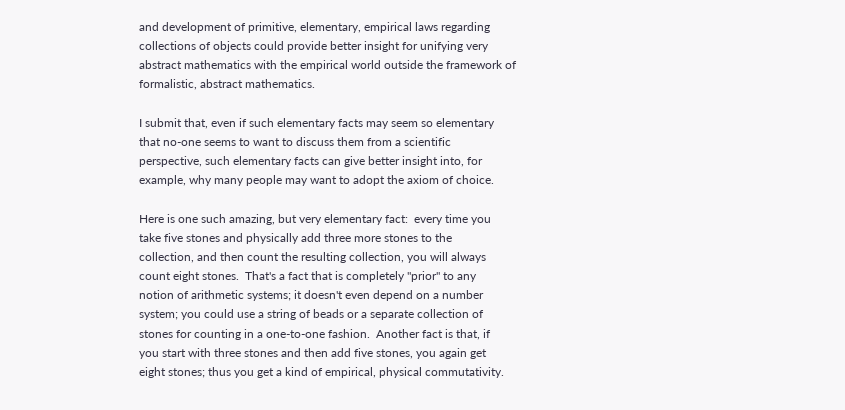and development of primitive, elementary, empirical laws regarding
collections of objects could provide better insight for unifying very
abstract mathematics with the empirical world outside the framework of
formalistic, abstract mathematics.

I submit that, even if such elementary facts may seem so elementary
that no-one seems to want to discuss them from a scientific
perspective, such elementary facts can give better insight into, for
example, why many people may want to adopt the axiom of choice.

Here is one such amazing, but very elementary fact:  every time you
take five stones and physically add three more stones to the
collection, and then count the resulting collection, you will always
count eight stones.  That's a fact that is completely "prior" to any
notion of arithmetic systems; it doesn't even depend on a number
system; you could use a string of beads or a separate collection of
stones for counting in a one-to-one fashion.  Another fact is that, if
you start with three stones and then add five stones, you again get
eight stones; thus you get a kind of empirical, physical commutativity.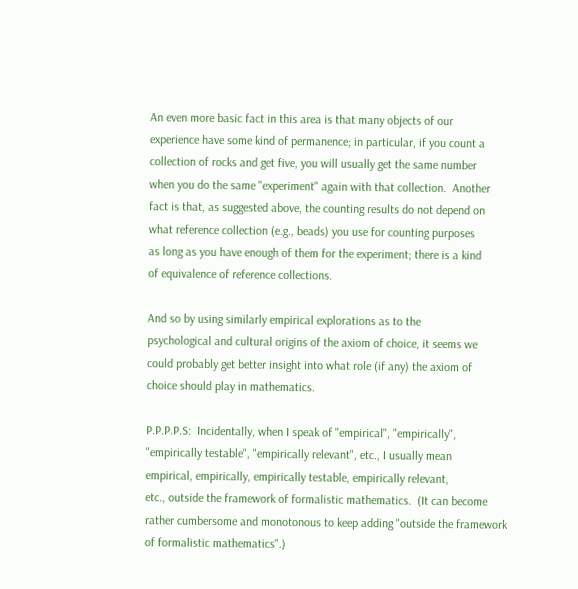An even more basic fact in this area is that many objects of our
experience have some kind of permanence; in particular, if you count a
collection of rocks and get five, you will usually get the same number
when you do the same "experiment" again with that collection.  Another
fact is that, as suggested above, the counting results do not depend on
what reference collection (e.g., beads) you use for counting purposes
as long as you have enough of them for the experiment; there is a kind
of equivalence of reference collections.

And so by using similarly empirical explorations as to the
psychological and cultural origins of the axiom of choice, it seems we
could probably get better insight into what role (if any) the axiom of
choice should play in mathematics.

P.P.P.P.S:  Incidentally, when I speak of "empirical", "empirically",
"empirically testable", "empirically relevant", etc., I usually mean
empirical, empirically, empirically testable, empirically relevant,
etc., outside the framework of formalistic mathematics.  (It can become
rather cumbersome and monotonous to keep adding "outside the framework
of formalistic mathematics".)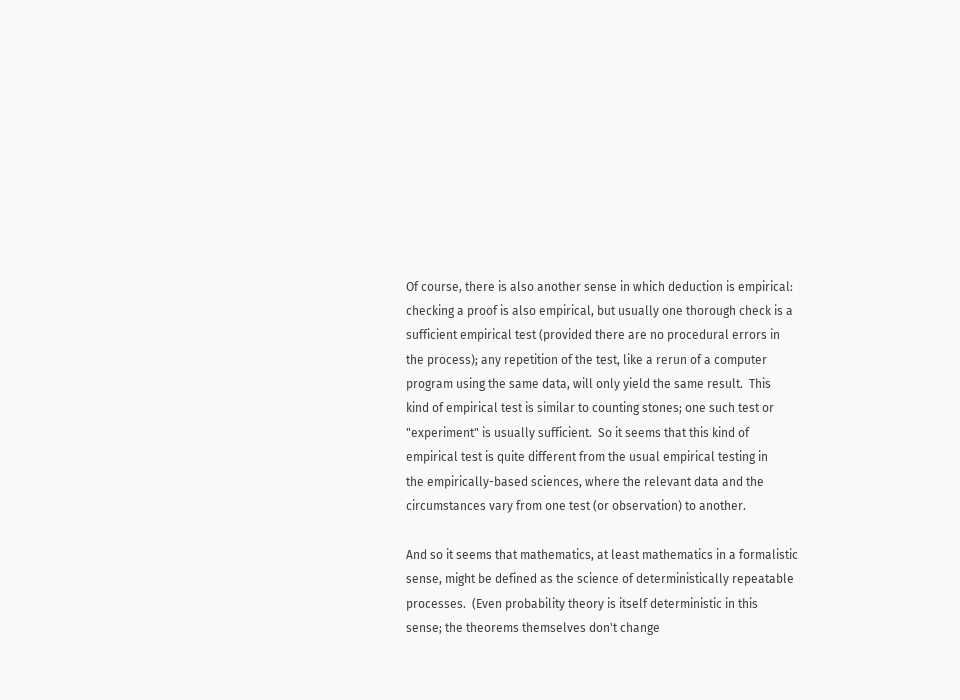Of course, there is also another sense in which deduction is empirical:
checking a proof is also empirical, but usually one thorough check is a
sufficient empirical test (provided there are no procedural errors in
the process); any repetition of the test, like a rerun of a computer
program using the same data, will only yield the same result.  This
kind of empirical test is similar to counting stones; one such test or
"experiment" is usually sufficient.  So it seems that this kind of
empirical test is quite different from the usual empirical testing in
the empirically-based sciences, where the relevant data and the
circumstances vary from one test (or observation) to another.

And so it seems that mathematics, at least mathematics in a formalistic
sense, might be defined as the science of deterministically repeatable
processes.  (Even probability theory is itself deterministic in this
sense; the theorems themselves don't change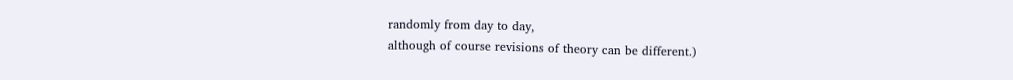randomly from day to day,
although of course revisions of theory can be different.)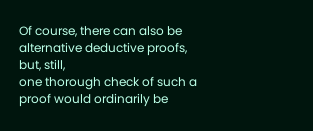Of course, there can also be alternative deductive proofs, but, still,
one thorough check of such a proof would ordinarily be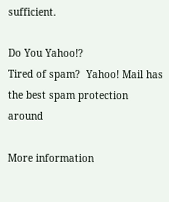sufficient.

Do You Yahoo!?
Tired of spam?  Yahoo! Mail has the best spam protection around

More information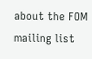about the FOM mailing list